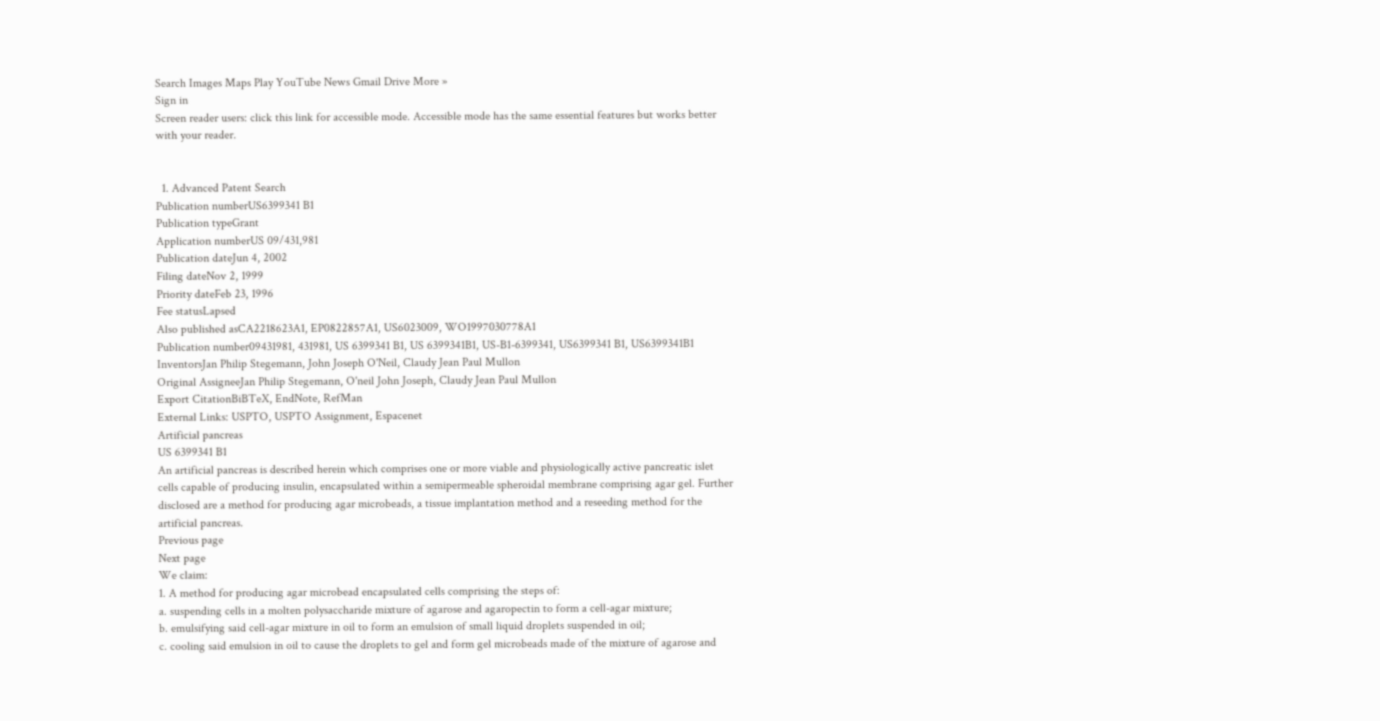Search Images Maps Play YouTube News Gmail Drive More »
Sign in
Screen reader users: click this link for accessible mode. Accessible mode has the same essential features but works better with your reader.


  1. Advanced Patent Search
Publication numberUS6399341 B1
Publication typeGrant
Application numberUS 09/431,981
Publication dateJun 4, 2002
Filing dateNov 2, 1999
Priority dateFeb 23, 1996
Fee statusLapsed
Also published asCA2218623A1, EP0822857A1, US6023009, WO1997030778A1
Publication number09431981, 431981, US 6399341 B1, US 6399341B1, US-B1-6399341, US6399341 B1, US6399341B1
InventorsJan Philip Stegemann, John Joseph O'Neil, Claudy Jean Paul Mullon
Original AssigneeJan Philip Stegemann, O'neil John Joseph, Claudy Jean Paul Mullon
Export CitationBiBTeX, EndNote, RefMan
External Links: USPTO, USPTO Assignment, Espacenet
Artificial pancreas
US 6399341 B1
An artificial pancreas is described herein which comprises one or more viable and physiologically active pancreatic islet cells capable of producing insulin, encapsulated within a semipermeable spheroidal membrane comprising agar gel. Further disclosed are a method for producing agar microbeads, a tissue implantation method and a reseeding method for the artificial pancreas.
Previous page
Next page
We claim:
1. A method for producing agar microbead encapsulated cells comprising the steps of:
a. suspending cells in a molten polysaccharide mixture of agarose and agaropectin to form a cell-agar mixture;
b. emulsifying said cell-agar mixture in oil to form an emulsion of small liquid droplets suspended in oil;
c. cooling said emulsion in oil to cause the droplets to gel and form gel microbeads made of the mixture of agarose and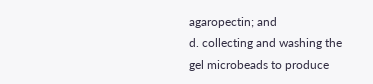agaropectin; and
d. collecting and washing the gel microbeads to produce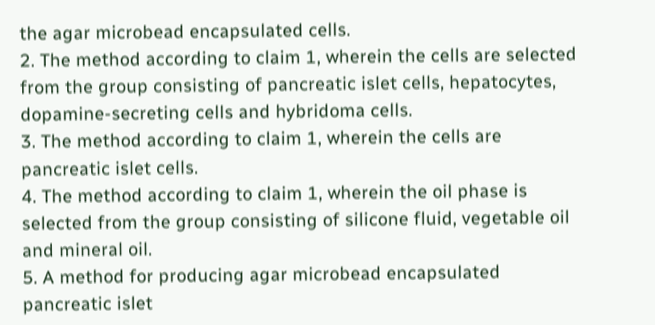the agar microbead encapsulated cells.
2. The method according to claim 1, wherein the cells are selected from the group consisting of pancreatic islet cells, hepatocytes, dopamine-secreting cells and hybridoma cells.
3. The method according to claim 1, wherein the cells are pancreatic islet cells.
4. The method according to claim 1, wherein the oil phase is selected from the group consisting of silicone fluid, vegetable oil and mineral oil.
5. A method for producing agar microbead encapsulated pancreatic islet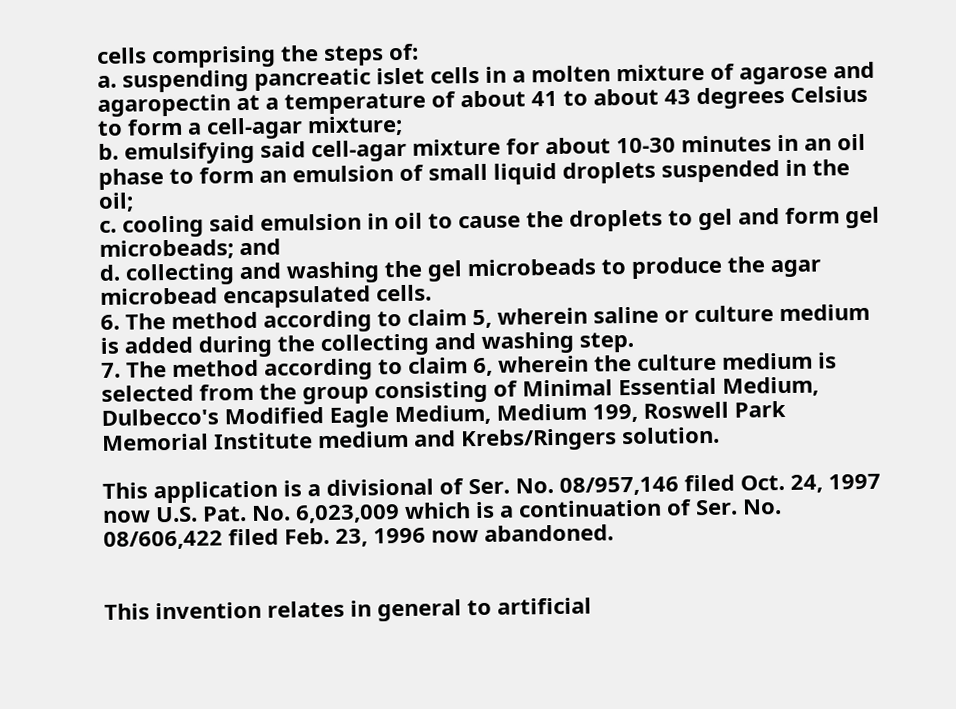cells comprising the steps of:
a. suspending pancreatic islet cells in a molten mixture of agarose and agaropectin at a temperature of about 41 to about 43 degrees Celsius to form a cell-agar mixture;
b. emulsifying said cell-agar mixture for about 10-30 minutes in an oil phase to form an emulsion of small liquid droplets suspended in the oil;
c. cooling said emulsion in oil to cause the droplets to gel and form gel microbeads; and
d. collecting and washing the gel microbeads to produce the agar microbead encapsulated cells.
6. The method according to claim 5, wherein saline or culture medium is added during the collecting and washing step.
7. The method according to claim 6, wherein the culture medium is selected from the group consisting of Minimal Essential Medium, Dulbecco's Modified Eagle Medium, Medium 199, Roswell Park Memorial Institute medium and Krebs/Ringers solution.

This application is a divisional of Ser. No. 08/957,146 filed Oct. 24, 1997 now U.S. Pat. No. 6,023,009 which is a continuation of Ser. No. 08/606,422 filed Feb. 23, 1996 now abandoned.


This invention relates in general to artificial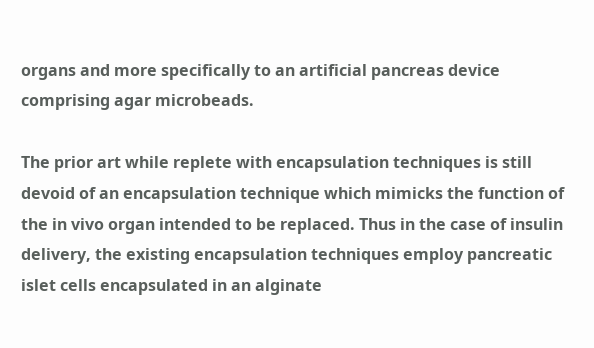organs and more specifically to an artificial pancreas device comprising agar microbeads.

The prior art while replete with encapsulation techniques is still devoid of an encapsulation technique which mimicks the function of the in vivo organ intended to be replaced. Thus in the case of insulin delivery, the existing encapsulation techniques employ pancreatic islet cells encapsulated in an alginate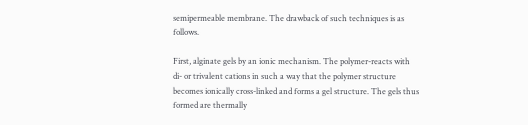semipermeable membrane. The drawback of such techniques is as follows.

First, alginate gels by an ionic mechanism. The polymer-reacts with di- or trivalent cations in such a way that the polymer structure becomes ionically cross-linked and forms a gel structure. The gels thus formed are thermally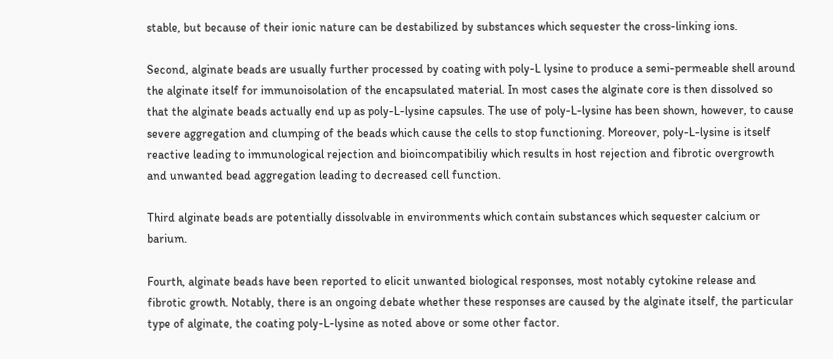stable, but because of their ionic nature can be destabilized by substances which sequester the cross-linking ions.

Second, alginate beads are usually further processed by coating with poly-L lysine to produce a semi-permeable shell around the alginate itself for immunoisolation of the encapsulated material. In most cases the alginate core is then dissolved so that the alginate beads actually end up as poly-L-lysine capsules. The use of poly-L-lysine has been shown, however, to cause severe aggregation and clumping of the beads which cause the cells to stop functioning. Moreover, poly-L-lysine is itself reactive leading to immunological rejection and bioincompatibiliy which results in host rejection and fibrotic overgrowth and unwanted bead aggregation leading to decreased cell function.

Third alginate beads are potentially dissolvable in environments which contain substances which sequester calcium or barium.

Fourth, alginate beads have been reported to elicit unwanted biological responses, most notably cytokine release and fibrotic growth. Notably, there is an ongoing debate whether these responses are caused by the alginate itself, the particular type of alginate, the coating poly-L-lysine as noted above or some other factor.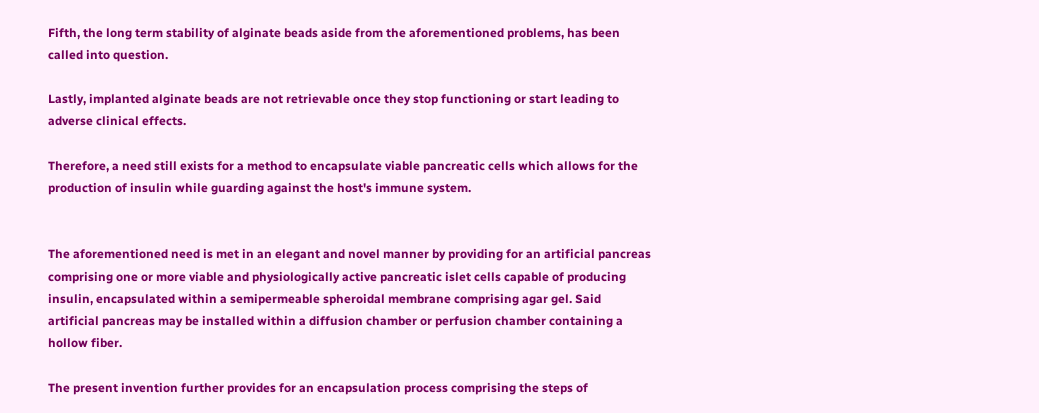Fifth, the long term stability of alginate beads aside from the aforementioned problems, has been called into question.

Lastly, implanted alginate beads are not retrievable once they stop functioning or start leading to adverse clinical effects.

Therefore, a need still exists for a method to encapsulate viable pancreatic cells which allows for the production of insulin while guarding against the host's immune system.


The aforementioned need is met in an elegant and novel manner by providing for an artificial pancreas comprising one or more viable and physiologically active pancreatic islet cells capable of producing insulin, encapsulated within a semipermeable spheroidal membrane comprising agar gel. Said artificial pancreas may be installed within a diffusion chamber or perfusion chamber containing a hollow fiber.

The present invention further provides for an encapsulation process comprising the steps of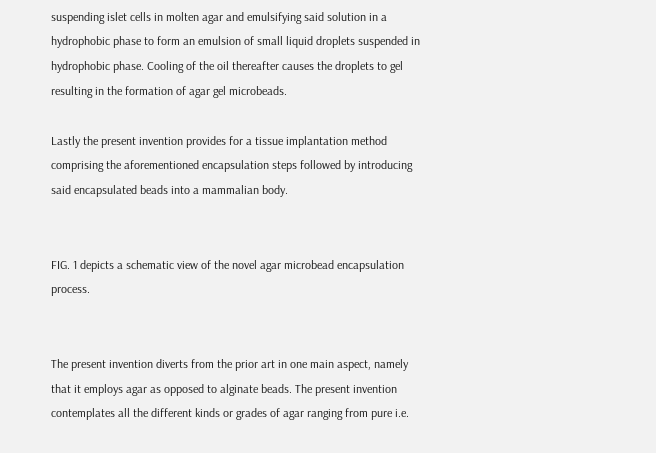suspending islet cells in molten agar and emulsifying said solution in a hydrophobic phase to form an emulsion of small liquid droplets suspended in hydrophobic phase. Cooling of the oil thereafter causes the droplets to gel resulting in the formation of agar gel microbeads.

Lastly the present invention provides for a tissue implantation method comprising the aforementioned encapsulation steps followed by introducing said encapsulated beads into a mammalian body.


FIG. 1 depicts a schematic view of the novel agar microbead encapsulation process.


The present invention diverts from the prior art in one main aspect, namely that it employs agar as opposed to alginate beads. The present invention contemplates all the different kinds or grades of agar ranging from pure i.e.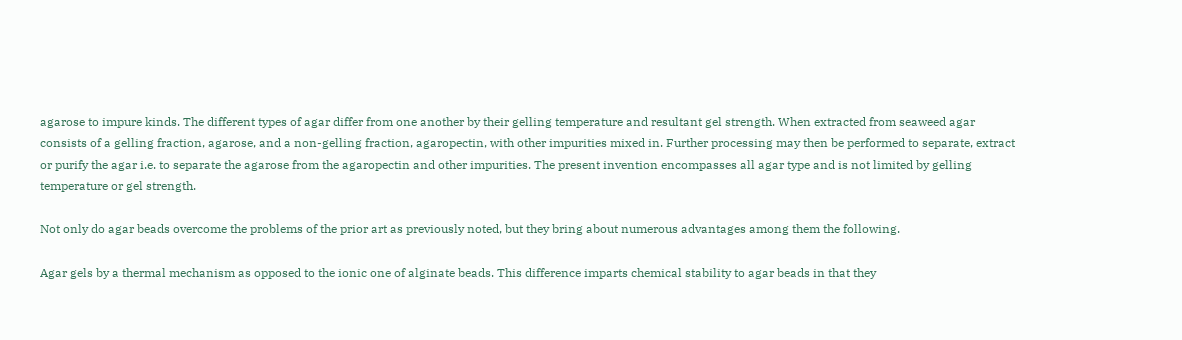agarose to impure kinds. The different types of agar differ from one another by their gelling temperature and resultant gel strength. When extracted from seaweed agar consists of a gelling fraction, agarose, and a non-gelling fraction, agaropectin, with other impurities mixed in. Further processing may then be performed to separate, extract or purify the agar i.e. to separate the agarose from the agaropectin and other impurities. The present invention encompasses all agar type and is not limited by gelling temperature or gel strength.

Not only do agar beads overcome the problems of the prior art as previously noted, but they bring about numerous advantages among them the following.

Agar gels by a thermal mechanism as opposed to the ionic one of alginate beads. This difference imparts chemical stability to agar beads in that they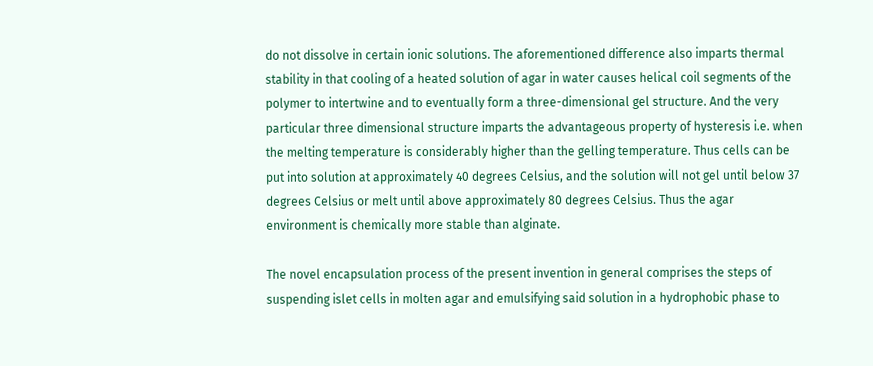do not dissolve in certain ionic solutions. The aforementioned difference also imparts thermal stability in that cooling of a heated solution of agar in water causes helical coil segments of the polymer to intertwine and to eventually form a three-dimensional gel structure. And the very particular three dimensional structure imparts the advantageous property of hysteresis i.e. when the melting temperature is considerably higher than the gelling temperature. Thus cells can be put into solution at approximately 40 degrees Celsius, and the solution will not gel until below 37 degrees Celsius or melt until above approximately 80 degrees Celsius. Thus the agar environment is chemically more stable than alginate.

The novel encapsulation process of the present invention in general comprises the steps of suspending islet cells in molten agar and emulsifying said solution in a hydrophobic phase to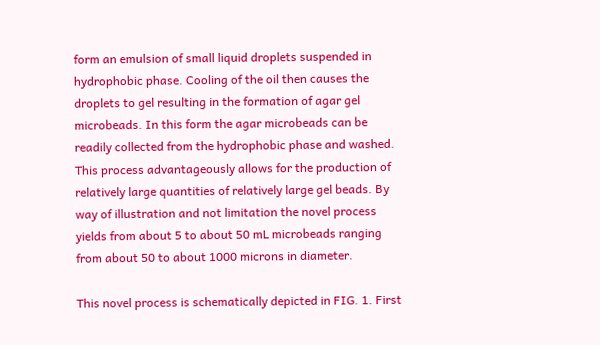form an emulsion of small liquid droplets suspended in hydrophobic phase. Cooling of the oil then causes the droplets to gel resulting in the formation of agar gel microbeads. In this form the agar microbeads can be readily collected from the hydrophobic phase and washed. This process advantageously allows for the production of relatively large quantities of relatively large gel beads. By way of illustration and not limitation the novel process yields from about 5 to about 50 mL microbeads ranging from about 50 to about 1000 microns in diameter.

This novel process is schematically depicted in FIG. 1. First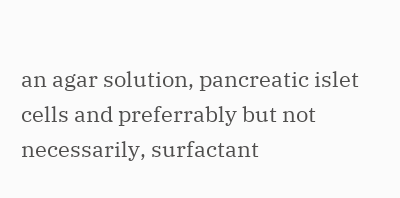an agar solution, pancreatic islet cells and preferrably but not necessarily, surfactant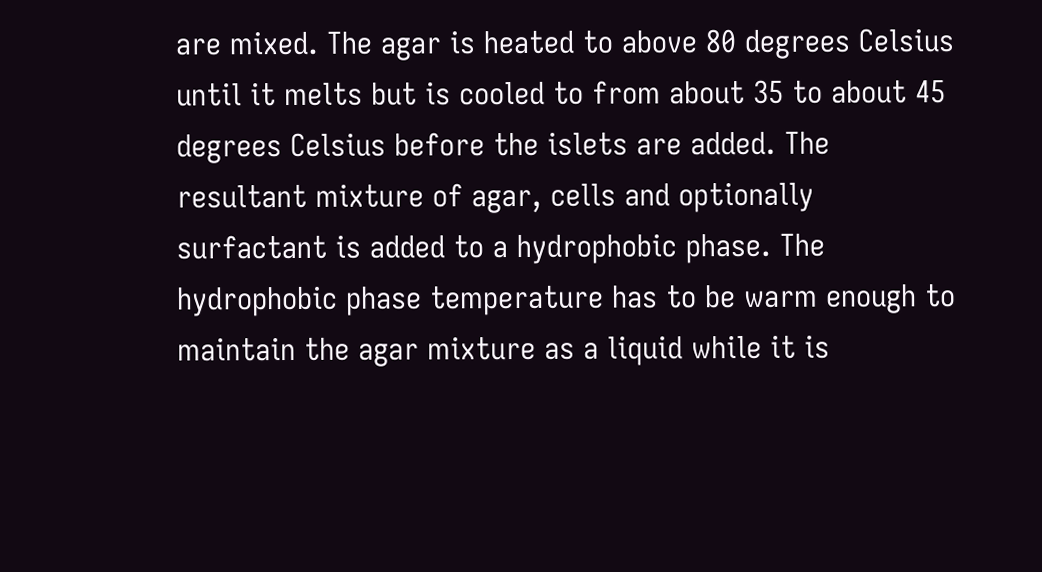are mixed. The agar is heated to above 80 degrees Celsius until it melts but is cooled to from about 35 to about 45 degrees Celsius before the islets are added. The resultant mixture of agar, cells and optionally surfactant is added to a hydrophobic phase. The hydrophobic phase temperature has to be warm enough to maintain the agar mixture as a liquid while it is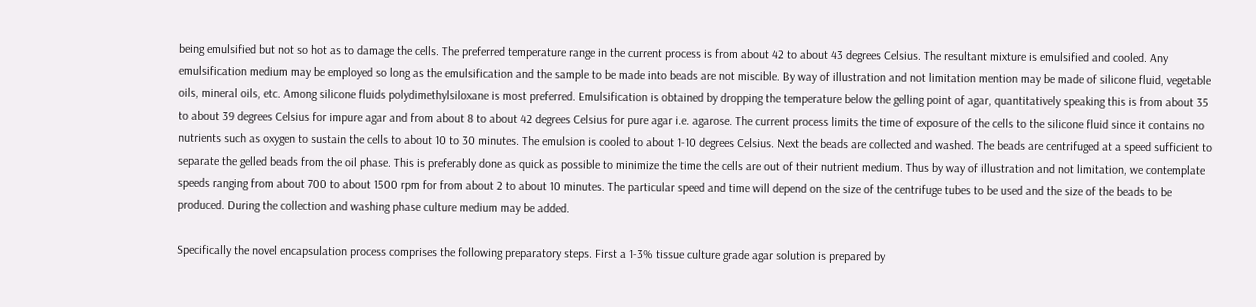being emulsified but not so hot as to damage the cells. The preferred temperature range in the current process is from about 42 to about 43 degrees Celsius. The resultant mixture is emulsified and cooled. Any emulsification medium may be employed so long as the emulsification and the sample to be made into beads are not miscible. By way of illustration and not limitation mention may be made of silicone fluid, vegetable oils, mineral oils, etc. Among silicone fluids polydimethylsiloxane is most preferred. Emulsification is obtained by dropping the temperature below the gelling point of agar, quantitatively speaking this is from about 35 to about 39 degrees Celsius for impure agar and from about 8 to about 42 degrees Celsius for pure agar i.e. agarose. The current process limits the time of exposure of the cells to the silicone fluid since it contains no nutrients such as oxygen to sustain the cells to about 10 to 30 minutes. The emulsion is cooled to about 1-10 degrees Celsius. Next the beads are collected and washed. The beads are centrifuged at a speed sufficient to separate the gelled beads from the oil phase. This is preferably done as quick as possible to minimize the time the cells are out of their nutrient medium. Thus by way of illustration and not limitation, we contemplate speeds ranging from about 700 to about 1500 rpm for from about 2 to about 10 minutes. The particular speed and time will depend on the size of the centrifuge tubes to be used and the size of the beads to be produced. During the collection and washing phase culture medium may be added.

Specifically the novel encapsulation process comprises the following preparatory steps. First a 1-3% tissue culture grade agar solution is prepared by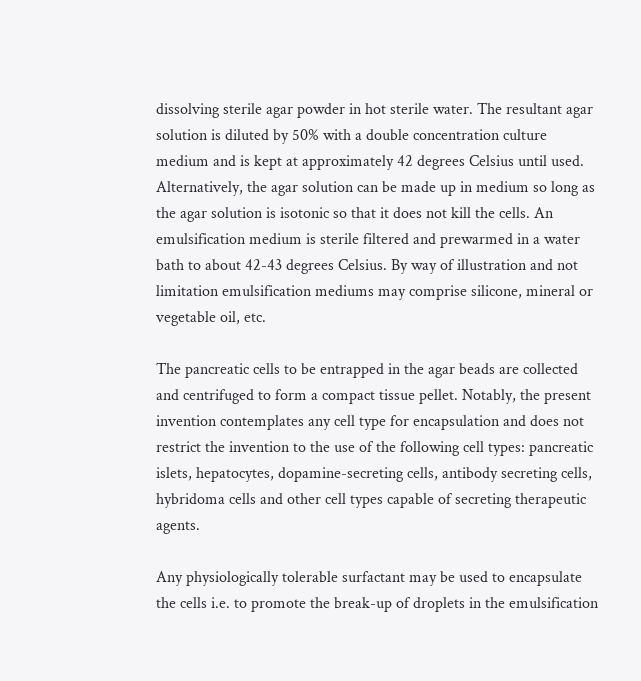dissolving sterile agar powder in hot sterile water. The resultant agar solution is diluted by 50% with a double concentration culture medium and is kept at approximately 42 degrees Celsius until used. Alternatively, the agar solution can be made up in medium so long as the agar solution is isotonic so that it does not kill the cells. An emulsification medium is sterile filtered and prewarmed in a water bath to about 42-43 degrees Celsius. By way of illustration and not limitation emulsification mediums may comprise silicone, mineral or vegetable oil, etc.

The pancreatic cells to be entrapped in the agar beads are collected and centrifuged to form a compact tissue pellet. Notably, the present invention contemplates any cell type for encapsulation and does not restrict the invention to the use of the following cell types: pancreatic islets, hepatocytes, dopamine-secreting cells, antibody secreting cells, hybridoma cells and other cell types capable of secreting therapeutic agents.

Any physiologically tolerable surfactant may be used to encapsulate the cells i.e. to promote the break-up of droplets in the emulsification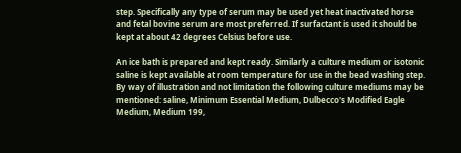step. Specifically any type of serum may be used yet heat inactivated horse and fetal bovine serum are most preferred. If surfactant is used it should be kept at about 42 degrees Celsius before use.

An ice bath is prepared and kept ready. Similarly a culture medium or isotonic saline is kept available at room temperature for use in the bead washing step. By way of illustration and not limitation the following culture mediums may be mentioned: saline, Minimum Essential Medium, Dulbecco's Modified Eagle Medium, Medium 199,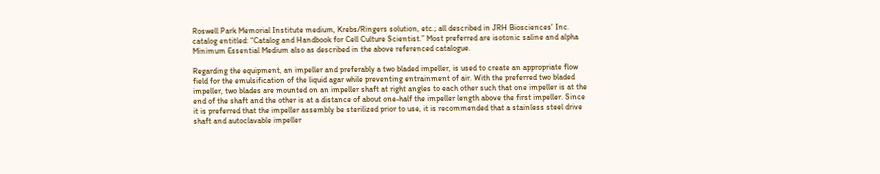Roswell Park Memorial Institute medium, Krebs/Ringers solution, etc.; all described in JRH Biosciences' Inc. catalog entitled: “Catalog and Handbook for Cell Culture Scientist.” Most preferred are isotonic saline and alpha Minimum Essential Medium also as described in the above referenced catalogue.

Regarding the equipment, an impeller and preferably a two bladed impeller, is used to create an appropriate flow field for the emulsification of the liquid agar while preventing entrainment of air. With the preferred two bladed impeller, two blades are mounted on an impeller shaft at right angles to each other such that one impeller is at the end of the shaft and the other is at a distance of about one-half the impeller length above the first impeller. Since it is preferred that the impeller assembly be sterilized prior to use, it is recommended that a stainless steel drive shaft and autoclavable impeller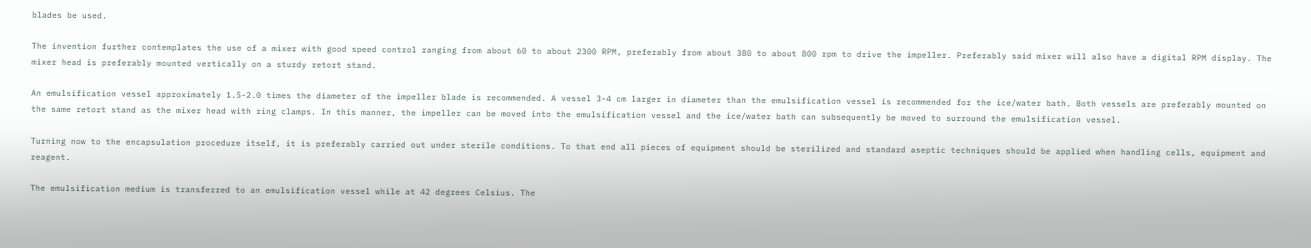blades be used.

The invention further contemplates the use of a mixer with good speed control ranging from about 60 to about 2300 RPM, preferably from about 380 to about 800 rpm to drive the impeller. Preferably said mixer will also have a digital RPM display. The mixer head is preferably mounted vertically on a sturdy retort stand.

An emulsification vessel approximately 1.5-2.0 times the diameter of the impeller blade is recommended. A vessel 3-4 cm larger in diameter than the emulsification vessel is recommended for the ice/water bath. Both vessels are preferably mounted on the same retort stand as the mixer head with ring clamps. In this manner, the impeller can be moved into the emulsification vessel and the ice/water bath can subsequently be moved to surround the emulsification vessel.

Turning now to the encapsulation procedure itself, it is preferably carried out under sterile conditions. To that end all pieces of equipment should be sterilized and standard aseptic techniques should be applied when handling cells, equipment and reagent.

The emulsification medium is transferred to an emulsification vessel while at 42 degrees Celsius. The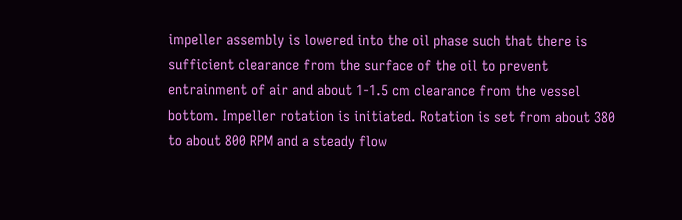impeller assembly is lowered into the oil phase such that there is sufficient clearance from the surface of the oil to prevent entrainment of air and about 1-1.5 cm clearance from the vessel bottom. Impeller rotation is initiated. Rotation is set from about 380 to about 800 RPM and a steady flow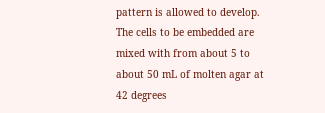pattern is allowed to develop. The cells to be embedded are mixed with from about 5 to about 50 mL of molten agar at 42 degrees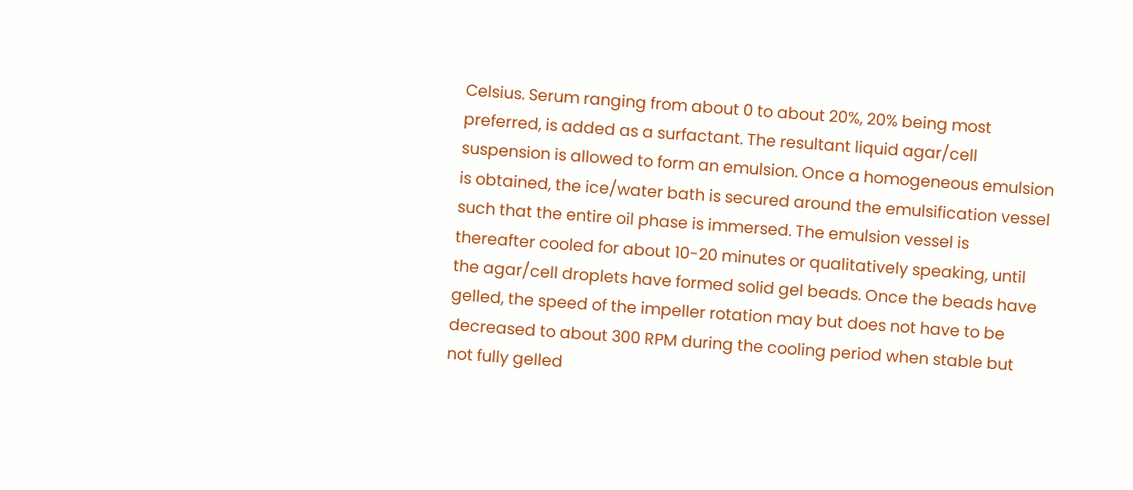Celsius. Serum ranging from about 0 to about 20%, 20% being most preferred, is added as a surfactant. The resultant liquid agar/cell suspension is allowed to form an emulsion. Once a homogeneous emulsion is obtained, the ice/water bath is secured around the emulsification vessel such that the entire oil phase is immersed. The emulsion vessel is thereafter cooled for about 10-20 minutes or qualitatively speaking, until the agar/cell droplets have formed solid gel beads. Once the beads have gelled, the speed of the impeller rotation may but does not have to be decreased to about 300 RPM during the cooling period when stable but not fully gelled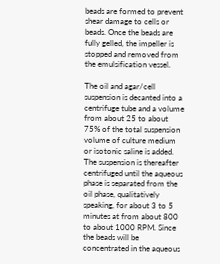beads are formed to prevent shear damage to cells or beads. Once the beads are fully gelled, the impeller is stopped and removed from the emulsification vessel.

The oil and agar/cell suspension is decanted into a centrifuge tube and a volume from about 25 to about 75% of the total suspension volume of culture medium or isotonic saline is added. The suspension is thereafter centrifuged until the aqueous phase is separated from the oil phase, qualitatively speaking, for about 3 to 5 minutes at from about 800 to about 1000 RPM. Since the beads will be concentrated in the aqueous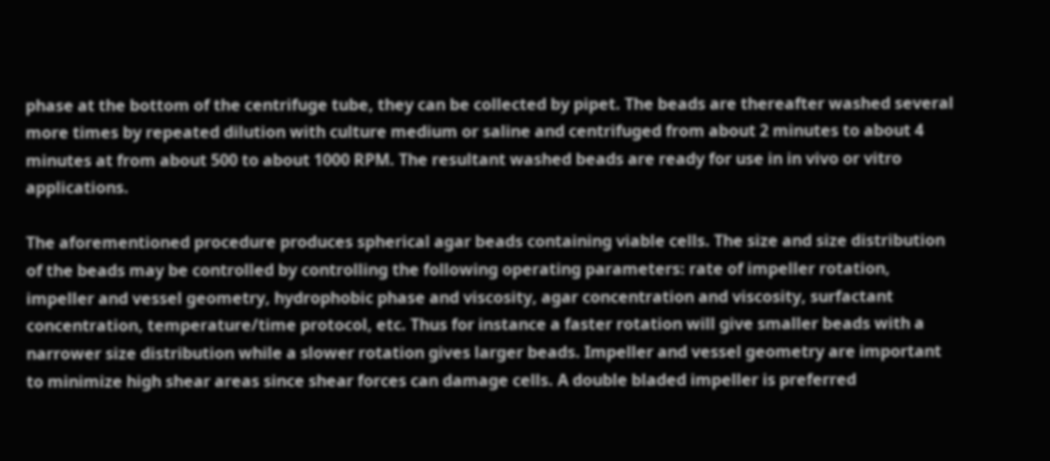phase at the bottom of the centrifuge tube, they can be collected by pipet. The beads are thereafter washed several more times by repeated dilution with culture medium or saline and centrifuged from about 2 minutes to about 4 minutes at from about 500 to about 1000 RPM. The resultant washed beads are ready for use in in vivo or vitro applications.

The aforementioned procedure produces spherical agar beads containing viable cells. The size and size distribution of the beads may be controlled by controlling the following operating parameters: rate of impeller rotation, impeller and vessel geometry, hydrophobic phase and viscosity, agar concentration and viscosity, surfactant concentration, temperature/time protocol, etc. Thus for instance a faster rotation will give smaller beads with a narrower size distribution while a slower rotation gives larger beads. Impeller and vessel geometry are important to minimize high shear areas since shear forces can damage cells. A double bladed impeller is preferred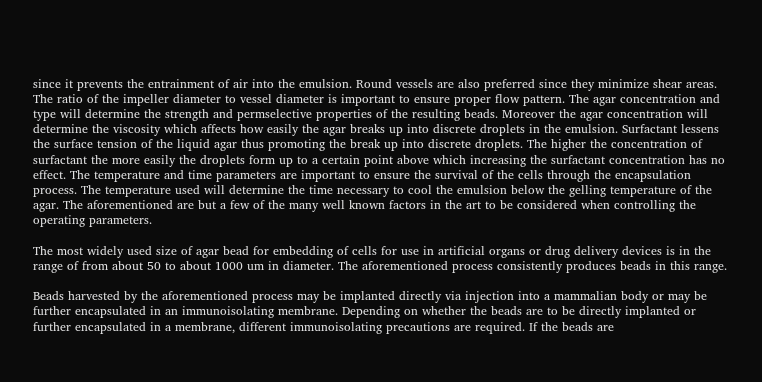since it prevents the entrainment of air into the emulsion. Round vessels are also preferred since they minimize shear areas. The ratio of the impeller diameter to vessel diameter is important to ensure proper flow pattern. The agar concentration and type will determine the strength and permselective properties of the resulting beads. Moreover the agar concentration will determine the viscosity which affects how easily the agar breaks up into discrete droplets in the emulsion. Surfactant lessens the surface tension of the liquid agar thus promoting the break up into discrete droplets. The higher the concentration of surfactant the more easily the droplets form up to a certain point above which increasing the surfactant concentration has no effect. The temperature and time parameters are important to ensure the survival of the cells through the encapsulation process. The temperature used will determine the time necessary to cool the emulsion below the gelling temperature of the agar. The aforementioned are but a few of the many well known factors in the art to be considered when controlling the operating parameters.

The most widely used size of agar bead for embedding of cells for use in artificial organs or drug delivery devices is in the range of from about 50 to about 1000 um in diameter. The aforementioned process consistently produces beads in this range.

Beads harvested by the aforementioned process may be implanted directly via injection into a mammalian body or may be further encapsulated in an immunoisolating membrane. Depending on whether the beads are to be directly implanted or further encapsulated in a membrane, different immunoisolating precautions are required. If the beads are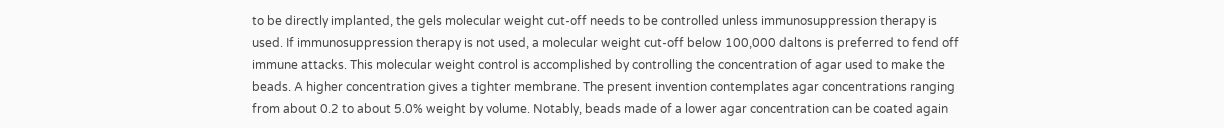to be directly implanted, the gels molecular weight cut-off needs to be controlled unless immunosuppression therapy is used. If immunosuppression therapy is not used, a molecular weight cut-off below 100,000 daltons is preferred to fend off immune attacks. This molecular weight control is accomplished by controlling the concentration of agar used to make the beads. A higher concentration gives a tighter membrane. The present invention contemplates agar concentrations ranging from about 0.2 to about 5.0% weight by volume. Notably, beads made of a lower agar concentration can be coated again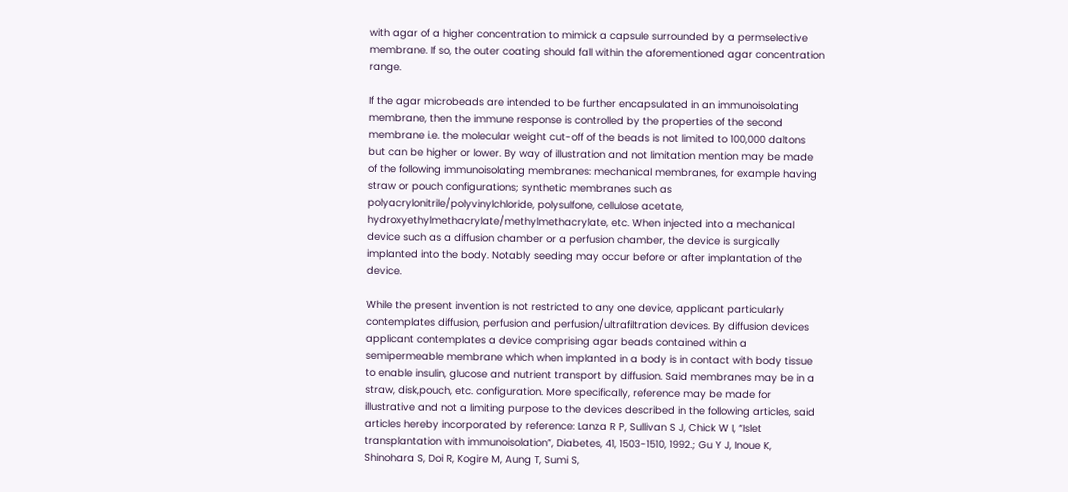with agar of a higher concentration to mimick a capsule surrounded by a permselective membrane. If so, the outer coating should fall within the aforementioned agar concentration range.

If the agar microbeads are intended to be further encapsulated in an immunoisolating membrane, then the immune response is controlled by the properties of the second membrane i.e. the molecular weight cut-off of the beads is not limited to 100,000 daltons but can be higher or lower. By way of illustration and not limitation mention may be made of the following immunoisolating membranes: mechanical membranes, for example having straw or pouch configurations; synthetic membranes such as polyacrylonitrile/polyvinylchloride, polysulfone, cellulose acetate, hydroxyethylmethacrylate/methylmethacrylate, etc. When injected into a mechanical device such as a diffusion chamber or a perfusion chamber, the device is surgically implanted into the body. Notably seeding may occur before or after implantation of the device.

While the present invention is not restricted to any one device, applicant particularly contemplates diffusion, perfusion and perfusion/ultrafiltration devices. By diffusion devices applicant contemplates a device comprising agar beads contained within a semipermeable membrane which when implanted in a body is in contact with body tissue to enable insulin, glucose and nutrient transport by diffusion. Said membranes may be in a straw, disk,pouch, etc. configuration. More specifically, reference may be made for illustrative and not a limiting purpose to the devices described in the following articles, said articles hereby incorporated by reference: Lanza R P, Sullivan S J, Chick W I, “Islet transplantation with immunoisolation”, Diabetes, 41, 1503-1510, 1992.; Gu Y J, Inoue K, Shinohara S, Doi R, Kogire M, Aung T, Sumi S,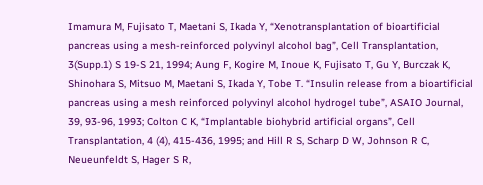Imamura M, Fujisato T, Maetani S, Ikada Y, “Xenotransplantation of bioartificial pancreas using a mesh-reinforced polyvinyl alcohol bag”, Cell Transplantation, 3(Supp.1) S 19-S 21, 1994; Aung F, Kogire M, Inoue K, Fujisato T, Gu Y, Burczak K, Shinohara S, Mitsuo M, Maetani S, Ikada Y, Tobe T. “Insulin release from a bioartificial pancreas using a mesh reinforced polyvinyl alcohol hydrogel tube”, ASAIO Journal, 39, 93-96, 1993; Colton C K, “Implantable biohybrid artificial organs”, Cell Transplantation, 4 (4), 415-436, 1995; and Hill R S, Scharp D W, Johnson R C, Neueunfeldt S, Hager S R,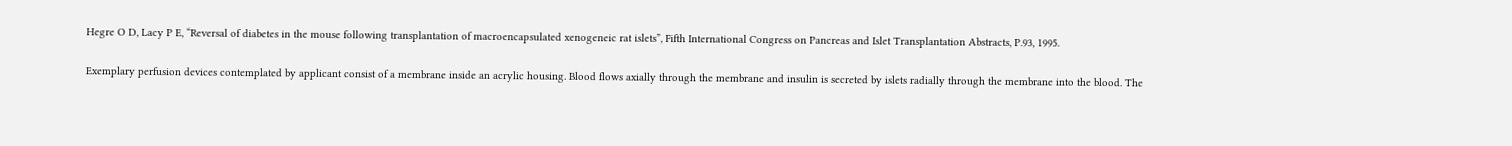Hegre O D, Lacy P E, “Reversal of diabetes in the mouse following transplantation of macroencapsulated xenogeneic rat islets”, Fifth International Congress on Pancreas and Islet Transplantation Abstracts, P.93, 1995.

Exemplary perfusion devices contemplated by applicant consist of a membrane inside an acrylic housing. Blood flows axially through the membrane and insulin is secreted by islets radially through the membrane into the blood. The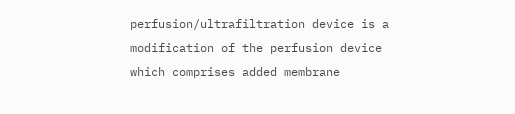perfusion/ultrafiltration device is a modification of the perfusion device which comprises added membrane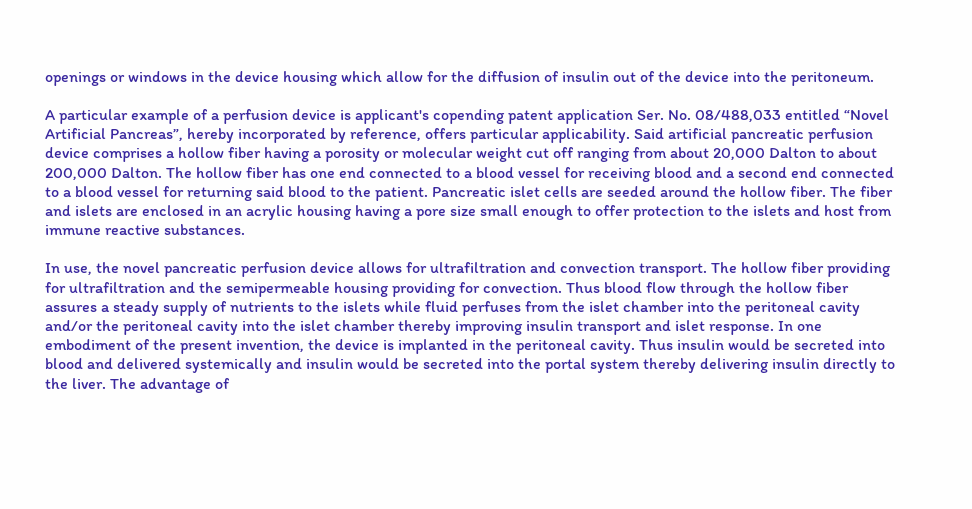openings or windows in the device housing which allow for the diffusion of insulin out of the device into the peritoneum.

A particular example of a perfusion device is applicant's copending patent application Ser. No. 08/488,033 entitled “Novel Artificial Pancreas”, hereby incorporated by reference, offers particular applicability. Said artificial pancreatic perfusion device comprises a hollow fiber having a porosity or molecular weight cut off ranging from about 20,000 Dalton to about 200,000 Dalton. The hollow fiber has one end connected to a blood vessel for receiving blood and a second end connected to a blood vessel for returning said blood to the patient. Pancreatic islet cells are seeded around the hollow fiber. The fiber and islets are enclosed in an acrylic housing having a pore size small enough to offer protection to the islets and host from immune reactive substances.

In use, the novel pancreatic perfusion device allows for ultrafiltration and convection transport. The hollow fiber providing for ultrafiltration and the semipermeable housing providing for convection. Thus blood flow through the hollow fiber assures a steady supply of nutrients to the islets while fluid perfuses from the islet chamber into the peritoneal cavity and/or the peritoneal cavity into the islet chamber thereby improving insulin transport and islet response. In one embodiment of the present invention, the device is implanted in the peritoneal cavity. Thus insulin would be secreted into blood and delivered systemically and insulin would be secreted into the portal system thereby delivering insulin directly to the liver. The advantage of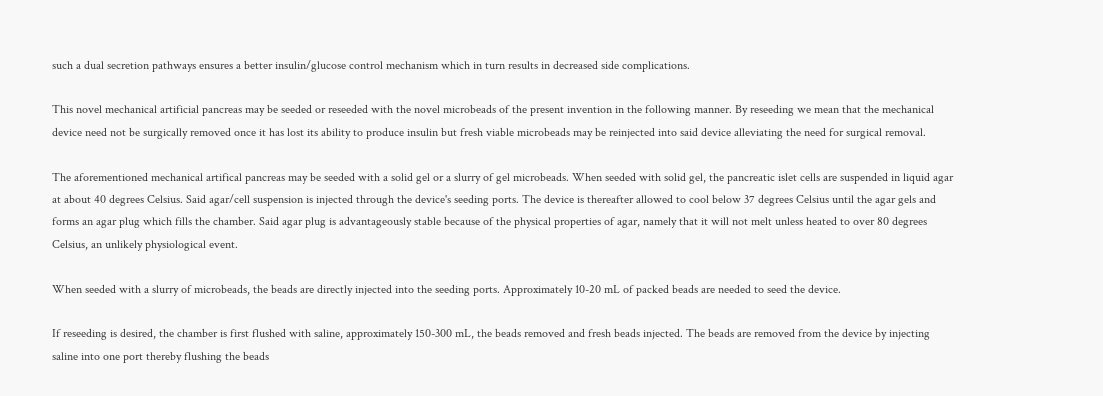such a dual secretion pathways ensures a better insulin/glucose control mechanism which in turn results in decreased side complications.

This novel mechanical artificial pancreas may be seeded or reseeded with the novel microbeads of the present invention in the following manner. By reseeding we mean that the mechanical device need not be surgically removed once it has lost its ability to produce insulin but fresh viable microbeads may be reinjected into said device alleviating the need for surgical removal.

The aforementioned mechanical artifical pancreas may be seeded with a solid gel or a slurry of gel microbeads. When seeded with solid gel, the pancreatic islet cells are suspended in liquid agar at about 40 degrees Celsius. Said agar/cell suspension is injected through the device's seeding ports. The device is thereafter allowed to cool below 37 degrees Celsius until the agar gels and forms an agar plug which fills the chamber. Said agar plug is advantageously stable because of the physical properties of agar, namely that it will not melt unless heated to over 80 degrees Celsius, an unlikely physiological event.

When seeded with a slurry of microbeads, the beads are directly injected into the seeding ports. Approximately 10-20 mL of packed beads are needed to seed the device.

If reseeding is desired, the chamber is first flushed with saline, approximately 150-300 mL, the beads removed and fresh beads injected. The beads are removed from the device by injecting saline into one port thereby flushing the beads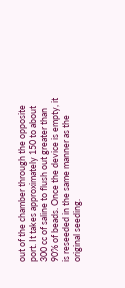out of the chamber through the opposite port. It takes approximately 150 to about 300 cc of saline to flush out greater than 90% of beads. Once the device is empty, it is reseeded in the same manner as the original seeding.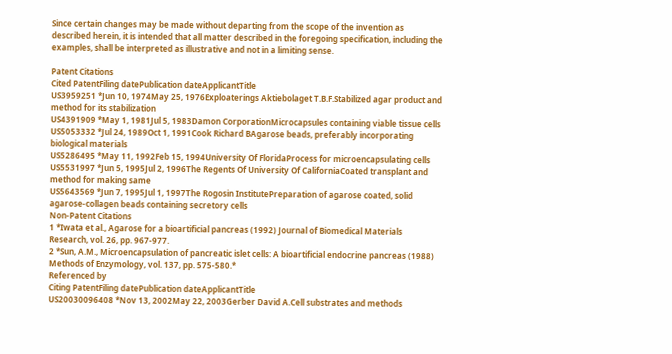Since certain changes may be made without departing from the scope of the invention as described herein, it is intended that all matter described in the foregoing specification, including the examples, shall be interpreted as illustrative and not in a limiting sense.

Patent Citations
Cited PatentFiling datePublication dateApplicantTitle
US3959251 *Jun 10, 1974May 25, 1976Exploaterings Aktiebolaget T.B.F.Stabilized agar product and method for its stabilization
US4391909 *May 1, 1981Jul 5, 1983Damon CorporationMicrocapsules containing viable tissue cells
US5053332 *Jul 24, 1989Oct 1, 1991Cook Richard BAgarose beads, preferably incorporating biological materials
US5286495 *May 11, 1992Feb 15, 1994University Of FloridaProcess for microencapsulating cells
US5531997 *Jun 5, 1995Jul 2, 1996The Regents Of University Of CaliforniaCoated transplant and method for making same
US5643569 *Jun 7, 1995Jul 1, 1997The Rogosin InstitutePreparation of agarose coated, solid agarose-collagen beads containing secretory cells
Non-Patent Citations
1 *Iwata et al., Agarose for a bioartificial pancreas (1992) Journal of Biomedical Materials Research, vol. 26, pp. 967-977.
2 *Sun, A.M., Microencapsulation of pancreatic islet cells: A bioartificial endocrine pancreas (1988) Methods of Enzymology, vol. 137, pp. 575-580.*
Referenced by
Citing PatentFiling datePublication dateApplicantTitle
US20030096408 *Nov 13, 2002May 22, 2003Gerber David A.Cell substrates and methods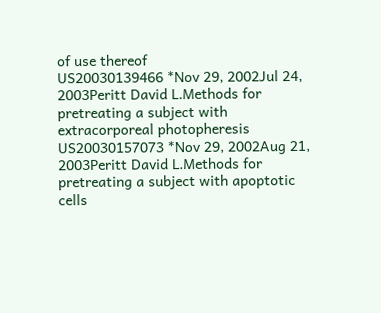of use thereof
US20030139466 *Nov 29, 2002Jul 24, 2003Peritt David L.Methods for pretreating a subject with extracorporeal photopheresis
US20030157073 *Nov 29, 2002Aug 21, 2003Peritt David L.Methods for pretreating a subject with apoptotic cells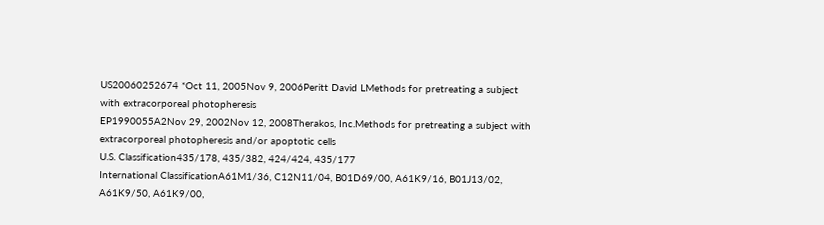US20060252674 *Oct 11, 2005Nov 9, 2006Peritt David LMethods for pretreating a subject with extracorporeal photopheresis
EP1990055A2Nov 29, 2002Nov 12, 2008Therakos, Inc.Methods for pretreating a subject with extracorporeal photopheresis and/or apoptotic cells
U.S. Classification435/178, 435/382, 424/424, 435/177
International ClassificationA61M1/36, C12N11/04, B01D69/00, A61K9/16, B01J13/02, A61K9/50, A61K9/00,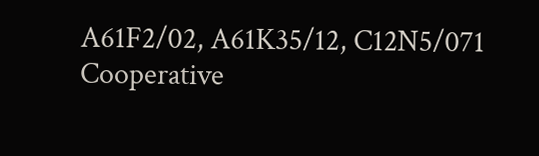A61F2/02, A61K35/12, C12N5/071
Cooperative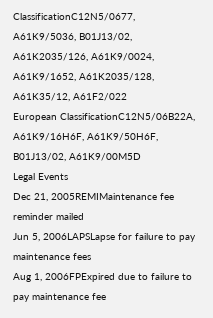ClassificationC12N5/0677, A61K9/5036, B01J13/02, A61K2035/126, A61K9/0024, A61K9/1652, A61K2035/128, A61K35/12, A61F2/022
European ClassificationC12N5/06B22A, A61K9/16H6F, A61K9/50H6F, B01J13/02, A61K9/00M5D
Legal Events
Dec 21, 2005REMIMaintenance fee reminder mailed
Jun 5, 2006LAPSLapse for failure to pay maintenance fees
Aug 1, 2006FPExpired due to failure to pay maintenance fee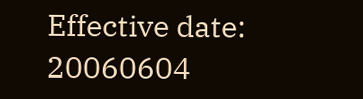Effective date: 20060604